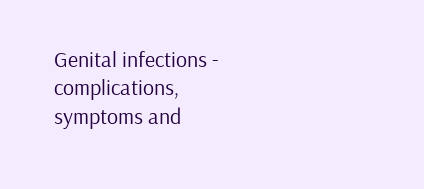Genital infections - complications, symptoms and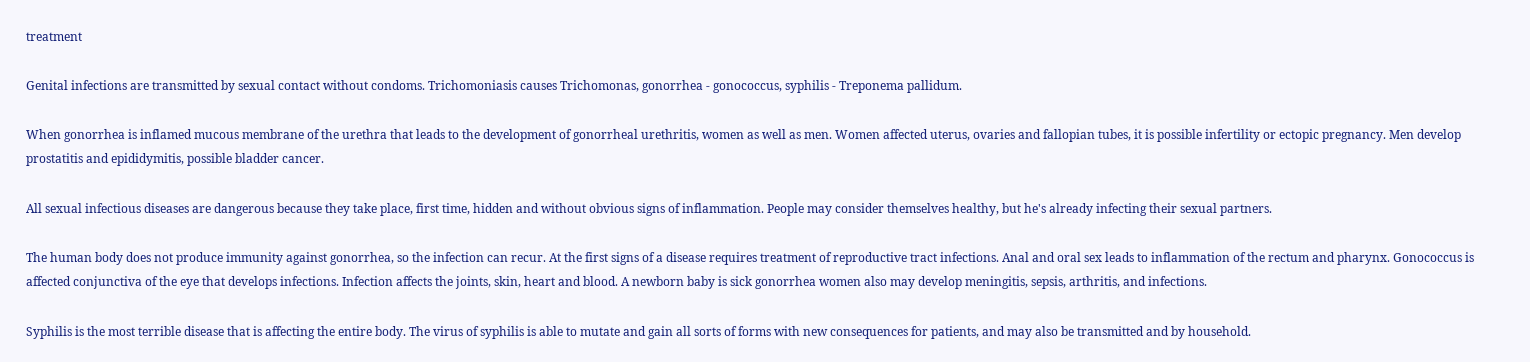treatment

Genital infections are transmitted by sexual contact without condoms. Trichomoniasis causes Trichomonas, gonorrhea - gonococcus, syphilis - Treponema pallidum.

When gonorrhea is inflamed mucous membrane of the urethra that leads to the development of gonorrheal urethritis, women as well as men. Women affected uterus, ovaries and fallopian tubes, it is possible infertility or ectopic pregnancy. Men develop prostatitis and epididymitis, possible bladder cancer.

All sexual infectious diseases are dangerous because they take place, first time, hidden and without obvious signs of inflammation. People may consider themselves healthy, but he's already infecting their sexual partners.

The human body does not produce immunity against gonorrhea, so the infection can recur. At the first signs of a disease requires treatment of reproductive tract infections. Anal and oral sex leads to inflammation of the rectum and pharynx. Gonococcus is affected conjunctiva of the eye that develops infections. Infection affects the joints, skin, heart and blood. A newborn baby is sick gonorrhea women also may develop meningitis, sepsis, arthritis, and infections.

Syphilis is the most terrible disease that is affecting the entire body. The virus of syphilis is able to mutate and gain all sorts of forms with new consequences for patients, and may also be transmitted and by household.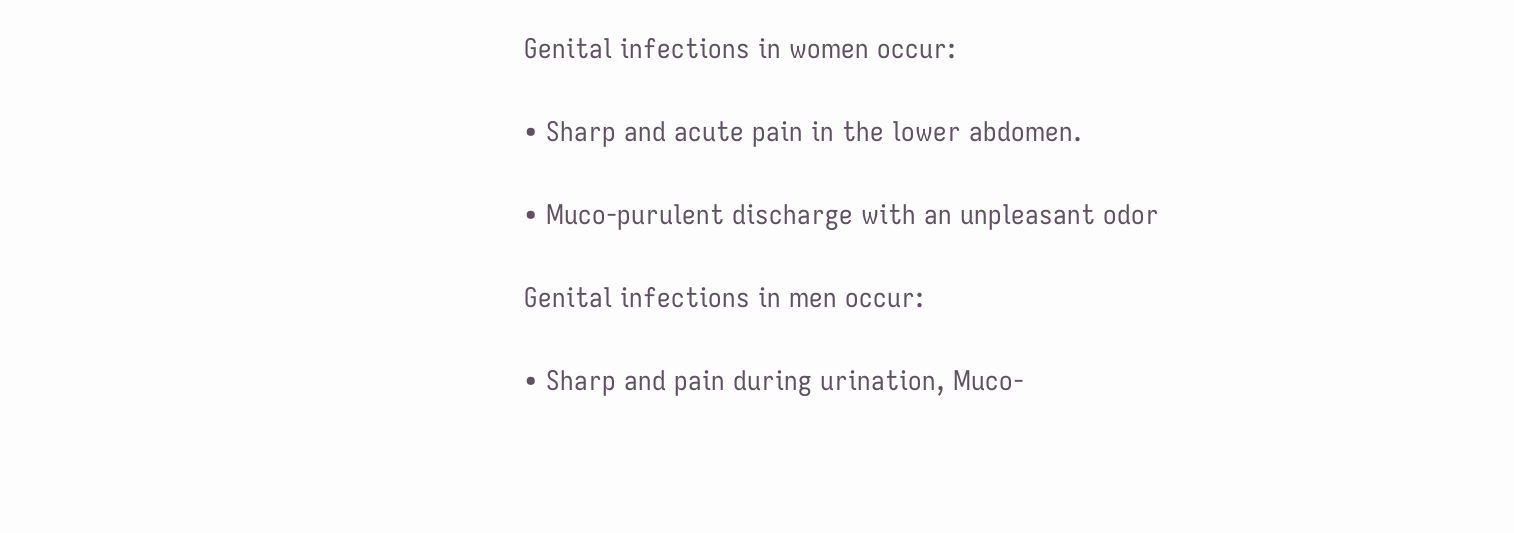Genital infections in women occur:

• Sharp and acute pain in the lower abdomen.

• Muco-purulent discharge with an unpleasant odor

Genital infections in men occur:

• Sharp and pain during urination, Muco-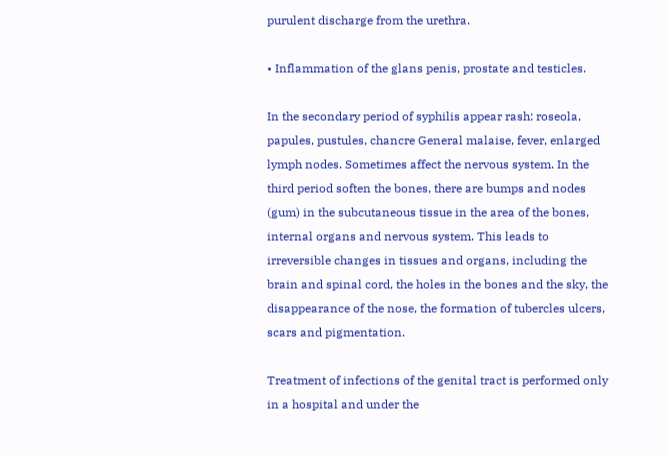purulent discharge from the urethra.

• Inflammation of the glans penis, prostate and testicles.

In the secondary period of syphilis appear rash: roseola, papules, pustules, chancre General malaise, fever, enlarged lymph nodes. Sometimes affect the nervous system. In the third period soften the bones, there are bumps and nodes (gum) in the subcutaneous tissue in the area of the bones, internal organs and nervous system. This leads to irreversible changes in tissues and organs, including the brain and spinal cord, the holes in the bones and the sky, the disappearance of the nose, the formation of tubercles ulcers, scars and pigmentation.

Treatment of infections of the genital tract is performed only in a hospital and under the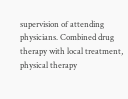supervision of attending physicians. Combined drug therapy with local treatment, physical therapy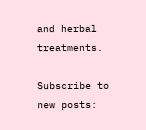and herbal treatments.

Subscribe to new posts: